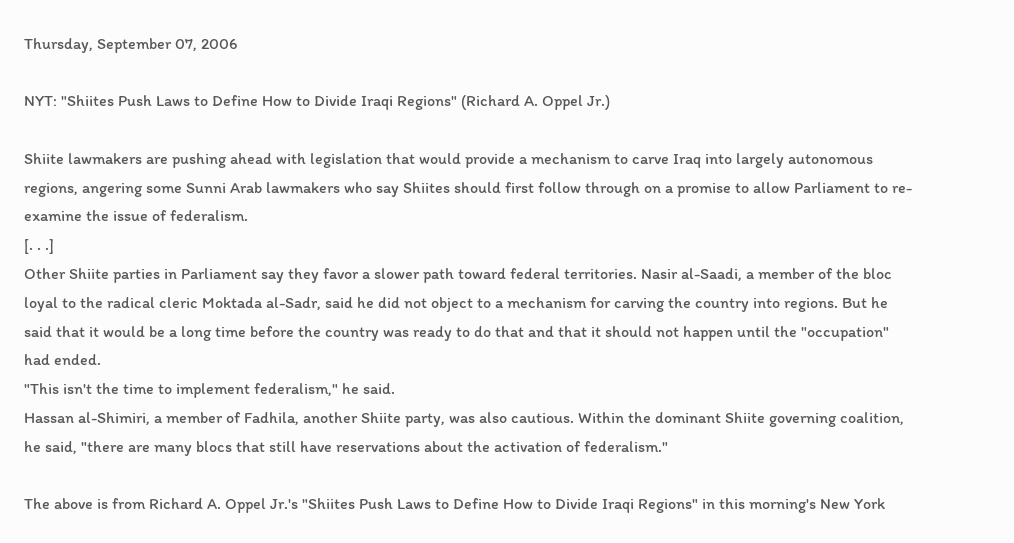Thursday, September 07, 2006

NYT: "Shiites Push Laws to Define How to Divide Iraqi Regions" (Richard A. Oppel Jr.)

Shiite lawmakers are pushing ahead with legislation that would provide a mechanism to carve Iraq into largely autonomous regions, angering some Sunni Arab lawmakers who say Shiites should first follow through on a promise to allow Parliament to re-examine the issue of federalism.
[. . .]
Other Shiite parties in Parliament say they favor a slower path toward federal territories. Nasir al-Saadi, a member of the bloc loyal to the radical cleric Moktada al-Sadr, said he did not object to a mechanism for carving the country into regions. But he said that it would be a long time before the country was ready to do that and that it should not happen until the "occupation" had ended.
"This isn't the time to implement federalism," he said.
Hassan al-Shimiri, a member of Fadhila, another Shiite party, was also cautious. Within the dominant Shiite governing coalition, he said, "there are many blocs that still have reservations about the activation of federalism."

The above is from Richard A. Oppel Jr.'s "Shiites Push Laws to Define How to Divide Iraqi Regions" in this morning's New York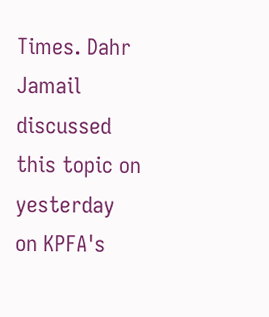Times. Dahr Jamail discussed this topic on yesterday
on KPFA's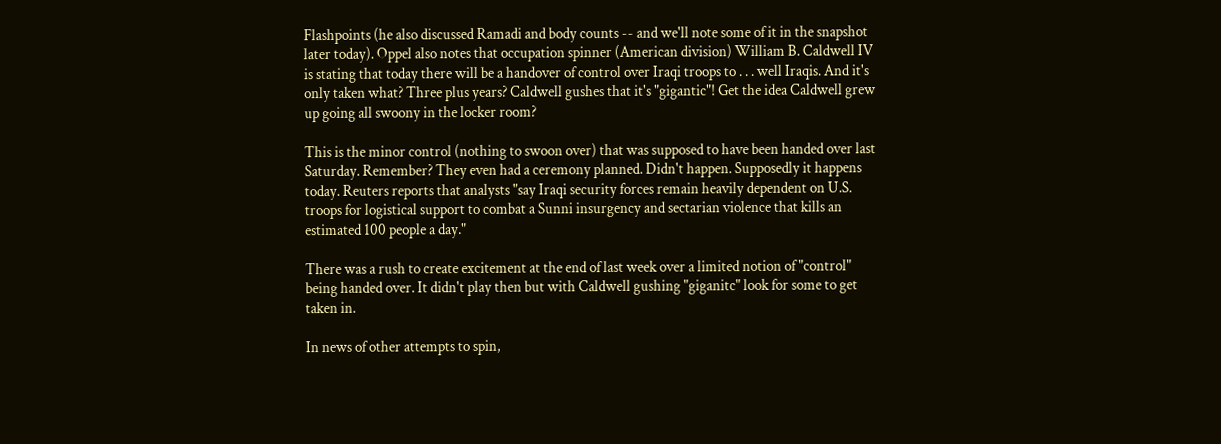Flashpoints (he also discussed Ramadi and body counts -- and we'll note some of it in the snapshot later today). Oppel also notes that occupation spinner (American division) William B. Caldwell IV is stating that today there will be a handover of control over Iraqi troops to . . . well Iraqis. And it's only taken what? Three plus years? Caldwell gushes that it's "gigantic"! Get the idea Caldwell grew up going all swoony in the locker room?

This is the minor control (nothing to swoon over) that was supposed to have been handed over last Saturday. Remember? They even had a ceremony planned. Didn't happen. Supposedly it happens today. Reuters reports that analysts "say Iraqi security forces remain heavily dependent on U.S. troops for logistical support to combat a Sunni insurgency and sectarian violence that kills an estimated 100 people a day."

There was a rush to create excitement at the end of last week over a limited notion of "control" being handed over. It didn't play then but with Caldwell gushing "giganitc" look for some to get taken in.

In news of other attempts to spin,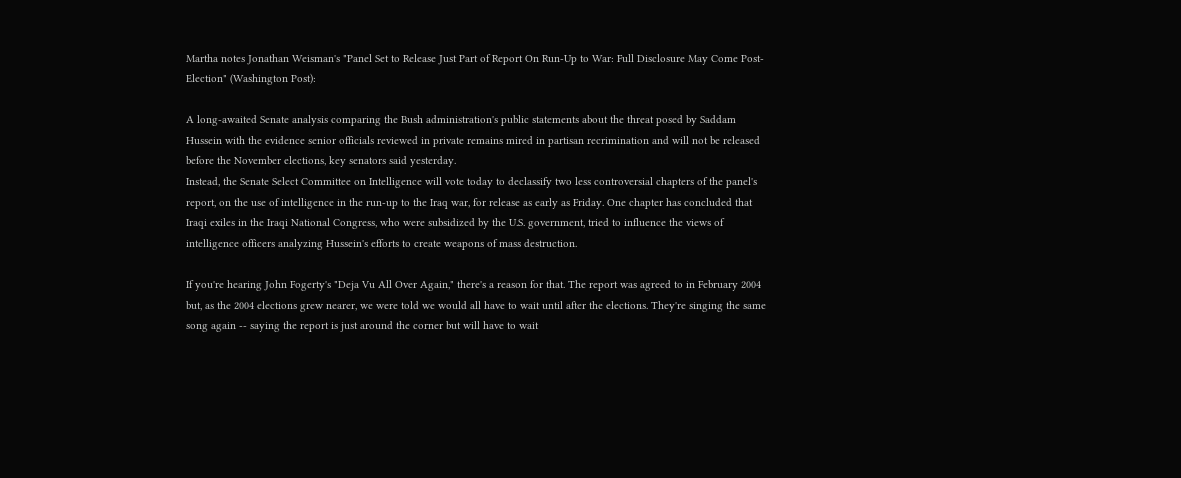Martha notes Jonathan Weisman's "Panel Set to Release Just Part of Report On Run-Up to War: Full Disclosure May Come Post-Election" (Washington Post):

A long-awaited Senate analysis comparing the Bush administration's public statements about the threat posed by Saddam Hussein with the evidence senior officials reviewed in private remains mired in partisan recrimination and will not be released before the November elections, key senators said yesterday.
Instead, the Senate Select Committee on Intelligence will vote today to declassify two less controversial chapters of the panel's report, on the use of intelligence in the run-up to the Iraq war, for release as early as Friday. One chapter has concluded that Iraqi exiles in the Iraqi National Congress, who were subsidized by the U.S. government, tried to influence the views of intelligence officers analyzing Hussein's efforts to create weapons of mass destruction.

If you're hearing John Fogerty's "Deja Vu All Over Again," there's a reason for that. The report was agreed to in February 2004 but, as the 2004 elections grew nearer, we were told we would all have to wait until after the elections. They're singing the same song again -- saying the report is just around the corner but will have to wait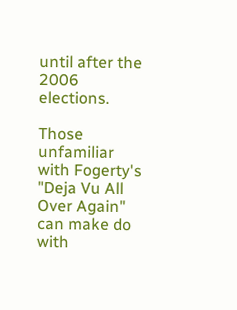until after the 2006 elections.

Those unfamiliar with Fogerty's "Deja Vu All Over Again" can make do with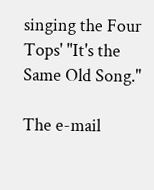singing the Four Tops' "It's the Same Old Song."

The e-mail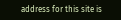address for this site is